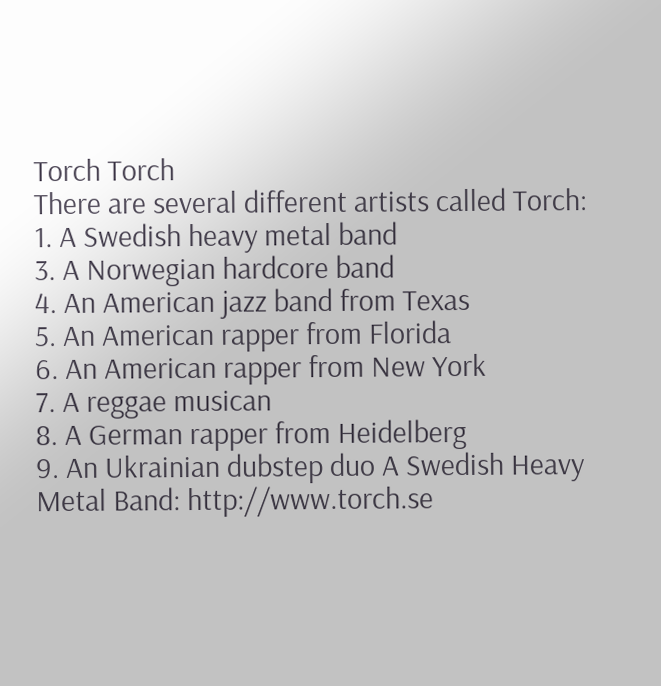Torch Torch
There are several different artists called Torch:
1. A Swedish heavy metal band
3. A Norwegian hardcore band
4. An American jazz band from Texas
5. An American rapper from Florida
6. An American rapper from New York
7. A reggae musican
8. A German rapper from Heidelberg
9. An Ukrainian dubstep duo A Swedish Heavy Metal Band: http://www.torch.se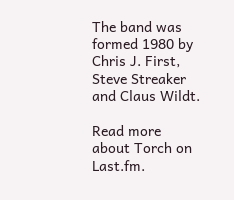The band was formed 1980 by Chris J. First, Steve Streaker and Claus Wildt.

Read more about Torch on Last.fm.